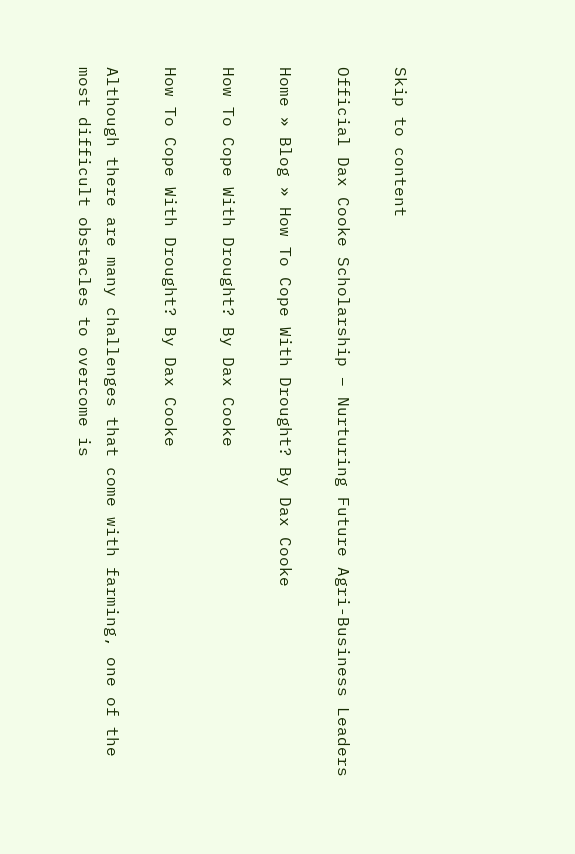Skip to content

Official Dax Cooke Scholarship – Nurturing Future Agri-Business Leaders

Home » Blog » How To Cope With Drought? By Dax Cooke

How To Cope With Drought? By Dax Cooke

How To Cope With Drought? By Dax Cooke

Although there are many challenges that come with farming, one of the most difficult obstacles to overcome is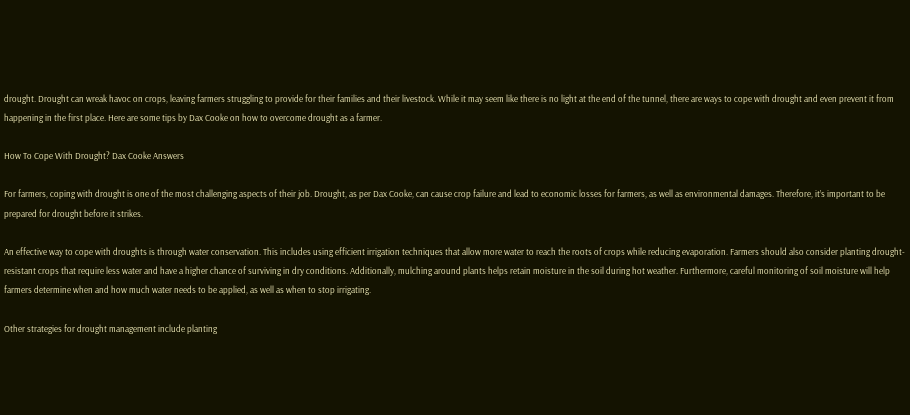drought. Drought can wreak havoc on crops, leaving farmers struggling to provide for their families and their livestock. While it may seem like there is no light at the end of the tunnel, there are ways to cope with drought and even prevent it from happening in the first place. Here are some tips by Dax Cooke on how to overcome drought as a farmer.

How To Cope With Drought? Dax Cooke Answers

For farmers, coping with drought is one of the most challenging aspects of their job. Drought, as per Dax Cooke, can cause crop failure and lead to economic losses for farmers, as well as environmental damages. Therefore, it’s important to be prepared for drought before it strikes.

An effective way to cope with droughts is through water conservation. This includes using efficient irrigation techniques that allow more water to reach the roots of crops while reducing evaporation. Farmers should also consider planting drought-resistant crops that require less water and have a higher chance of surviving in dry conditions. Additionally, mulching around plants helps retain moisture in the soil during hot weather. Furthermore, careful monitoring of soil moisture will help farmers determine when and how much water needs to be applied, as well as when to stop irrigating.

Other strategies for drought management include planting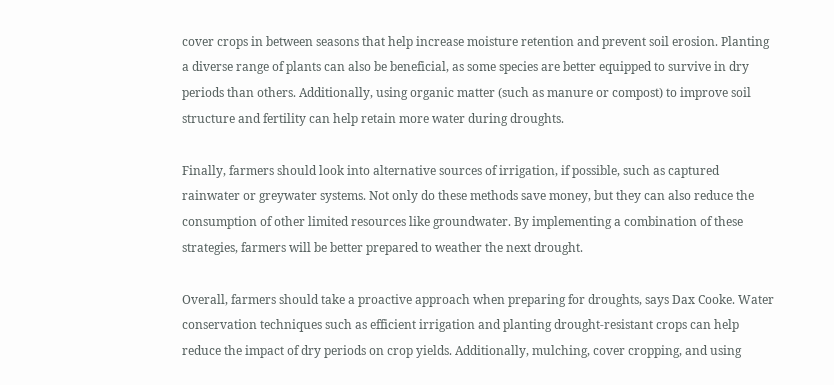cover crops in between seasons that help increase moisture retention and prevent soil erosion. Planting a diverse range of plants can also be beneficial, as some species are better equipped to survive in dry periods than others. Additionally, using organic matter (such as manure or compost) to improve soil structure and fertility can help retain more water during droughts.

Finally, farmers should look into alternative sources of irrigation, if possible, such as captured rainwater or greywater systems. Not only do these methods save money, but they can also reduce the consumption of other limited resources like groundwater. By implementing a combination of these strategies, farmers will be better prepared to weather the next drought.

Overall, farmers should take a proactive approach when preparing for droughts, says Dax Cooke. Water conservation techniques such as efficient irrigation and planting drought-resistant crops can help reduce the impact of dry periods on crop yields. Additionally, mulching, cover cropping, and using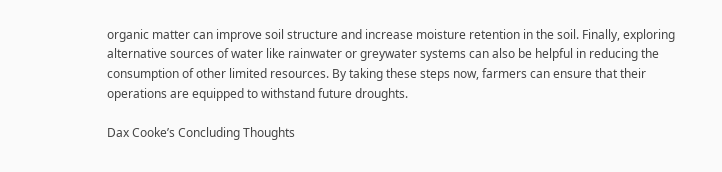organic matter can improve soil structure and increase moisture retention in the soil. Finally, exploring alternative sources of water like rainwater or greywater systems can also be helpful in reducing the consumption of other limited resources. By taking these steps now, farmers can ensure that their operations are equipped to withstand future droughts.

Dax Cooke’s Concluding Thoughts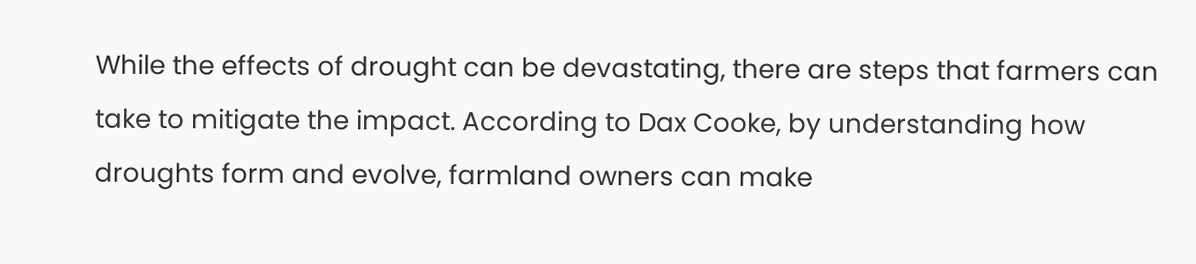While the effects of drought can be devastating, there are steps that farmers can take to mitigate the impact. According to Dax Cooke, by understanding how droughts form and evolve, farmland owners can make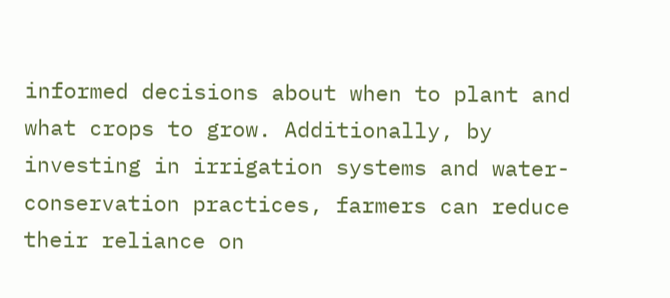informed decisions about when to plant and what crops to grow. Additionally, by investing in irrigation systems and water-conservation practices, farmers can reduce their reliance on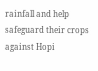rainfall and help safeguard their crops against Hopi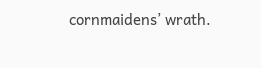cornmaidens’ wrath.